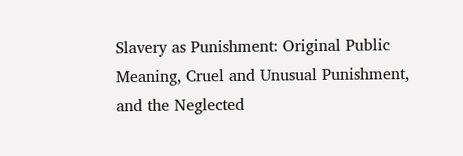Slavery as Punishment: Original Public Meaning, Cruel and Unusual Punishment, and the Neglected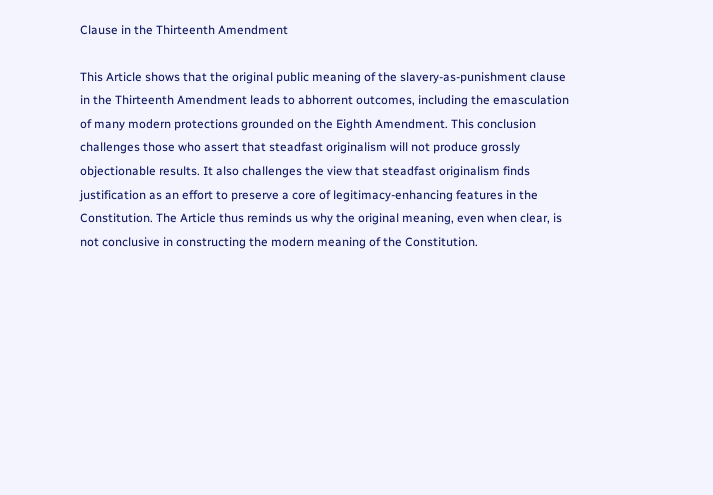Clause in the Thirteenth Amendment

This Article shows that the original public meaning of the slavery-as-punishment clause in the Thirteenth Amendment leads to abhorrent outcomes, including the emasculation of many modern protections grounded on the Eighth Amendment. This conclusion challenges those who assert that steadfast originalism will not produce grossly objectionable results. It also challenges the view that steadfast originalism finds justification as an effort to preserve a core of legitimacy-enhancing features in the Constitution. The Article thus reminds us why the original meaning, even when clear, is not conclusive in constructing the modern meaning of the Constitution.